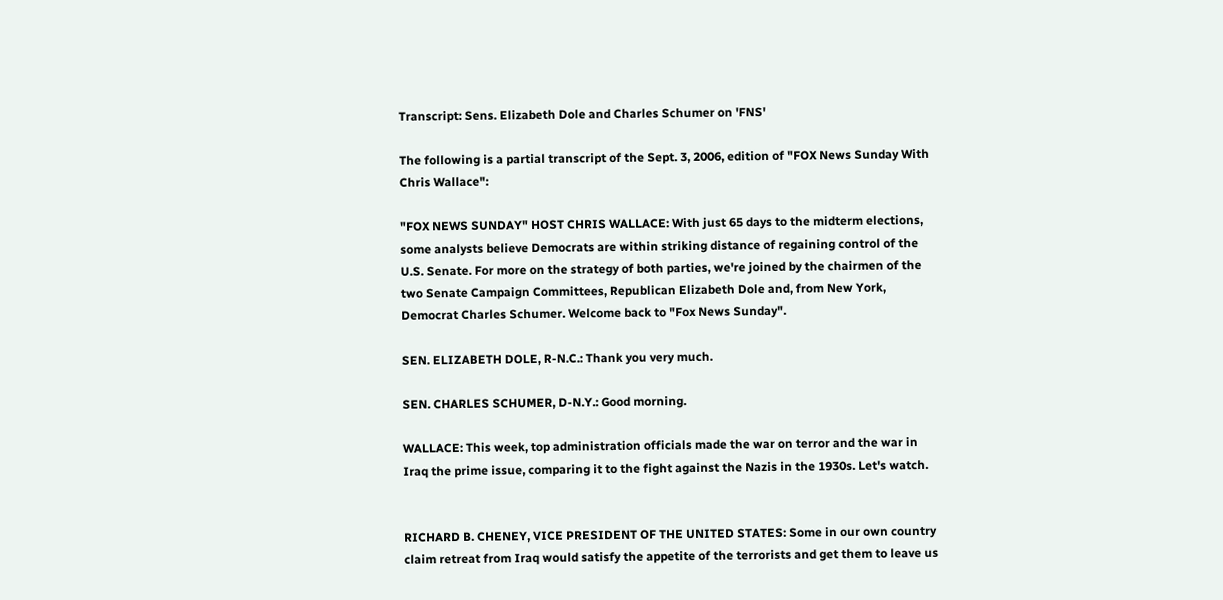Transcript: Sens. Elizabeth Dole and Charles Schumer on 'FNS'

The following is a partial transcript of the Sept. 3, 2006, edition of "FOX News Sunday With Chris Wallace":

"FOX NEWS SUNDAY" HOST CHRIS WALLACE: With just 65 days to the midterm elections, some analysts believe Democrats are within striking distance of regaining control of the U.S. Senate. For more on the strategy of both parties, we're joined by the chairmen of the two Senate Campaign Committees, Republican Elizabeth Dole and, from New York, Democrat Charles Schumer. Welcome back to "Fox News Sunday".

SEN. ELIZABETH DOLE, R-N.C.: Thank you very much.

SEN. CHARLES SCHUMER, D-N.Y.: Good morning.

WALLACE: This week, top administration officials made the war on terror and the war in Iraq the prime issue, comparing it to the fight against the Nazis in the 1930s. Let's watch.


RICHARD B. CHENEY, VICE PRESIDENT OF THE UNITED STATES: Some in our own country claim retreat from Iraq would satisfy the appetite of the terrorists and get them to leave us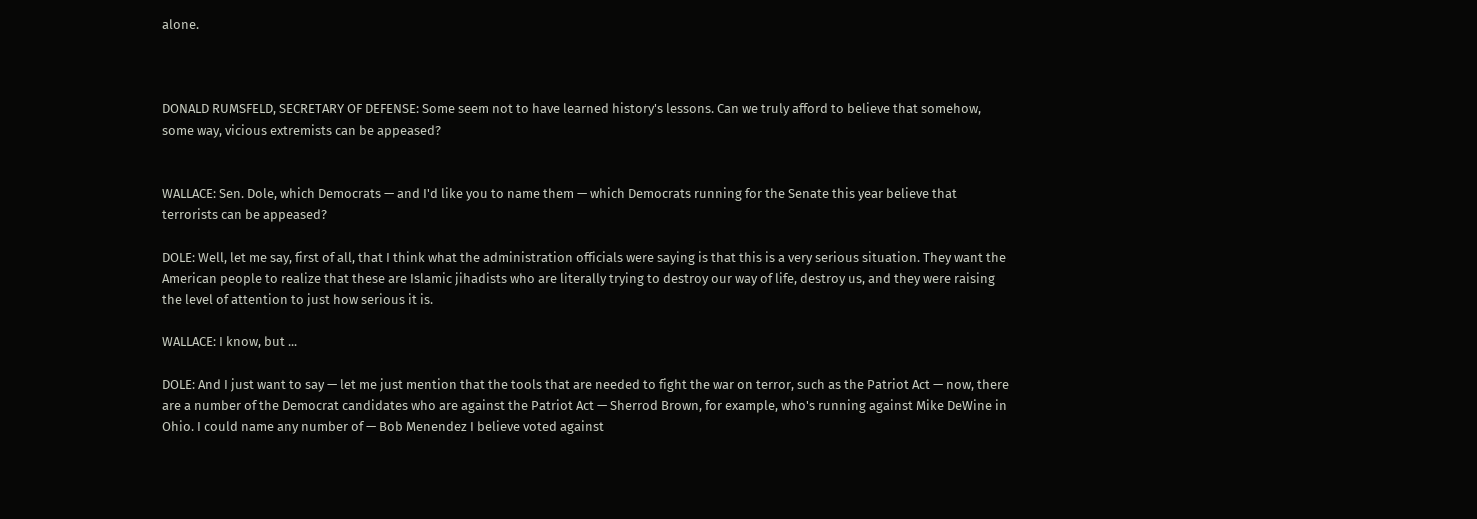alone.



DONALD RUMSFELD, SECRETARY OF DEFENSE: Some seem not to have learned history's lessons. Can we truly afford to believe that somehow, some way, vicious extremists can be appeased?


WALLACE: Sen. Dole, which Democrats — and I'd like you to name them — which Democrats running for the Senate this year believe that terrorists can be appeased?

DOLE: Well, let me say, first of all, that I think what the administration officials were saying is that this is a very serious situation. They want the American people to realize that these are Islamic jihadists who are literally trying to destroy our way of life, destroy us, and they were raising the level of attention to just how serious it is.

WALLACE: I know, but ...

DOLE: And I just want to say — let me just mention that the tools that are needed to fight the war on terror, such as the Patriot Act — now, there are a number of the Democrat candidates who are against the Patriot Act — Sherrod Brown, for example, who's running against Mike DeWine in Ohio. I could name any number of — Bob Menendez I believe voted against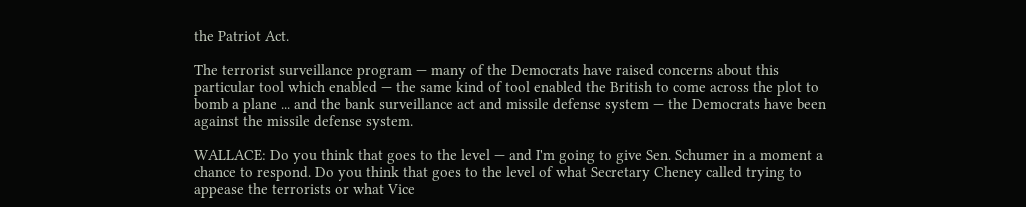the Patriot Act.

The terrorist surveillance program — many of the Democrats have raised concerns about this particular tool which enabled — the same kind of tool enabled the British to come across the plot to bomb a plane ... and the bank surveillance act and missile defense system — the Democrats have been against the missile defense system.

WALLACE: Do you think that goes to the level — and I'm going to give Sen. Schumer in a moment a chance to respond. Do you think that goes to the level of what Secretary Cheney called trying to appease the terrorists or what Vice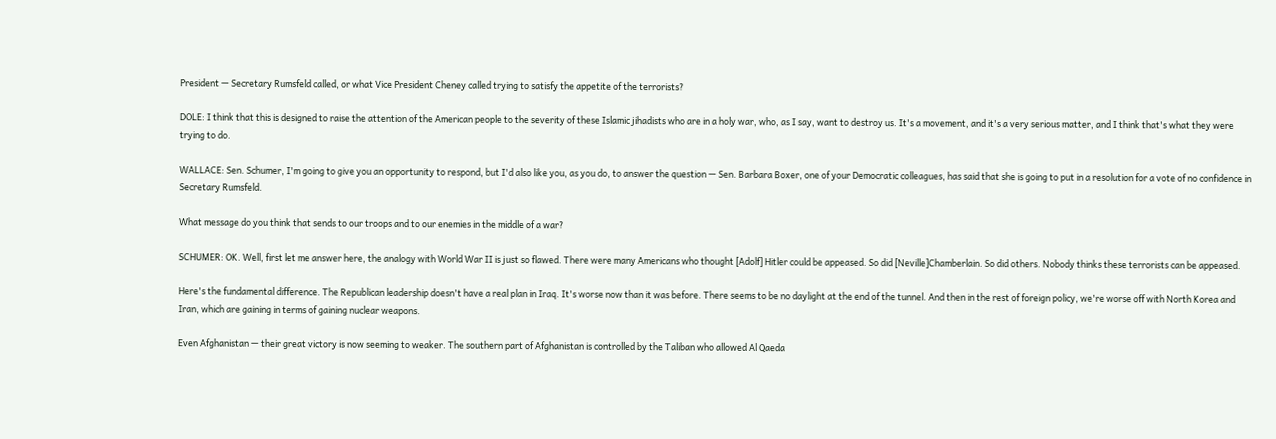President — Secretary Rumsfeld called, or what Vice President Cheney called trying to satisfy the appetite of the terrorists?

DOLE: I think that this is designed to raise the attention of the American people to the severity of these Islamic jihadists who are in a holy war, who, as I say, want to destroy us. It's a movement, and it's a very serious matter, and I think that's what they were trying to do.

WALLACE: Sen. Schumer, I'm going to give you an opportunity to respond, but I'd also like you, as you do, to answer the question — Sen. Barbara Boxer, one of your Democratic colleagues, has said that she is going to put in a resolution for a vote of no confidence in Secretary Rumsfeld.

What message do you think that sends to our troops and to our enemies in the middle of a war?

SCHUMER: OK. Well, first let me answer here, the analogy with World War II is just so flawed. There were many Americans who thought [Adolf] Hitler could be appeased. So did [Neville]Chamberlain. So did others. Nobody thinks these terrorists can be appeased.

Here's the fundamental difference. The Republican leadership doesn't have a real plan in Iraq. It's worse now than it was before. There seems to be no daylight at the end of the tunnel. And then in the rest of foreign policy, we're worse off with North Korea and Iran, which are gaining in terms of gaining nuclear weapons.

Even Afghanistan — their great victory is now seeming to weaker. The southern part of Afghanistan is controlled by the Taliban who allowed Al Qaeda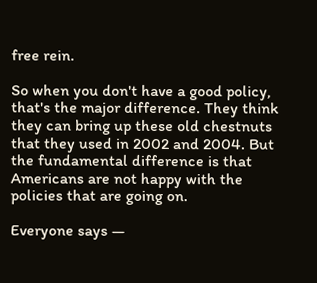free rein.

So when you don't have a good policy, that's the major difference. They think they can bring up these old chestnuts that they used in 2002 and 2004. But the fundamental difference is that Americans are not happy with the policies that are going on.

Everyone says —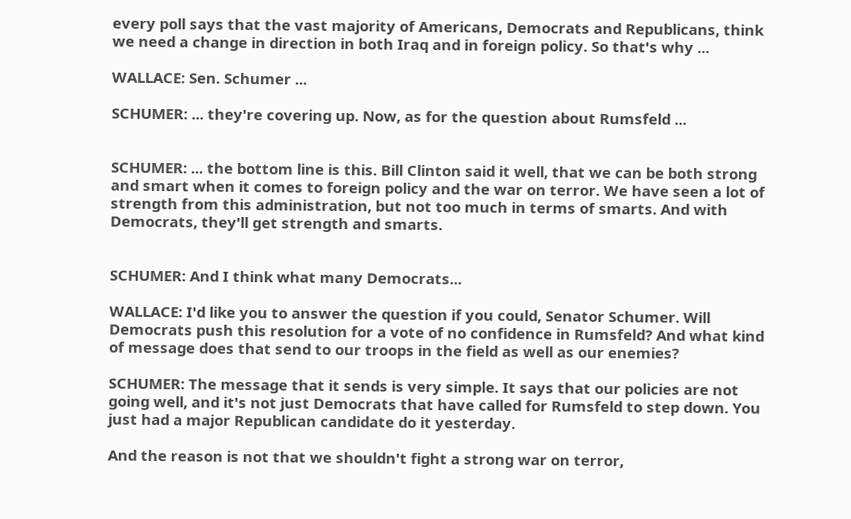every poll says that the vast majority of Americans, Democrats and Republicans, think we need a change in direction in both Iraq and in foreign policy. So that's why ...

WALLACE: Sen. Schumer ...

SCHUMER: ... they're covering up. Now, as for the question about Rumsfeld ...


SCHUMER: ... the bottom line is this. Bill Clinton said it well, that we can be both strong and smart when it comes to foreign policy and the war on terror. We have seen a lot of strength from this administration, but not too much in terms of smarts. And with Democrats, they'll get strength and smarts.


SCHUMER: And I think what many Democrats...

WALLACE: I'd like you to answer the question if you could, Senator Schumer. Will Democrats push this resolution for a vote of no confidence in Rumsfeld? And what kind of message does that send to our troops in the field as well as our enemies?

SCHUMER: The message that it sends is very simple. It says that our policies are not going well, and it's not just Democrats that have called for Rumsfeld to step down. You just had a major Republican candidate do it yesterday.

And the reason is not that we shouldn't fight a strong war on terror,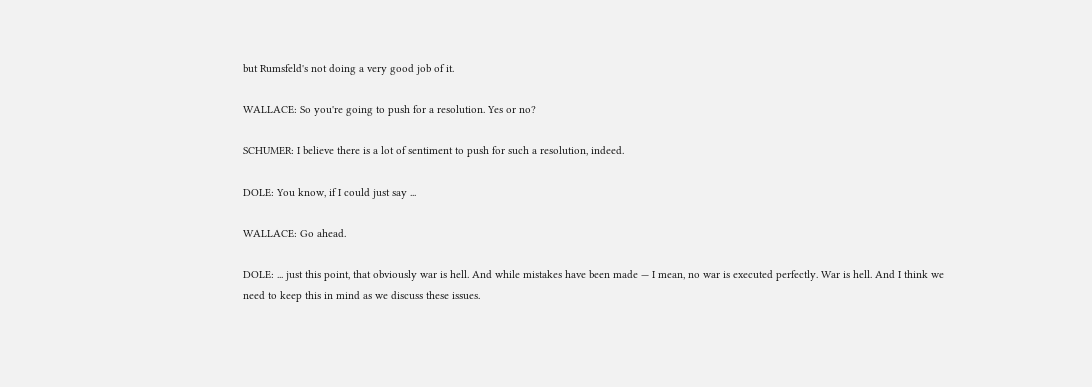but Rumsfeld's not doing a very good job of it.

WALLACE: So you're going to push for a resolution. Yes or no?

SCHUMER: I believe there is a lot of sentiment to push for such a resolution, indeed.

DOLE: You know, if I could just say ...

WALLACE: Go ahead.

DOLE: ... just this point, that obviously war is hell. And while mistakes have been made — I mean, no war is executed perfectly. War is hell. And I think we need to keep this in mind as we discuss these issues.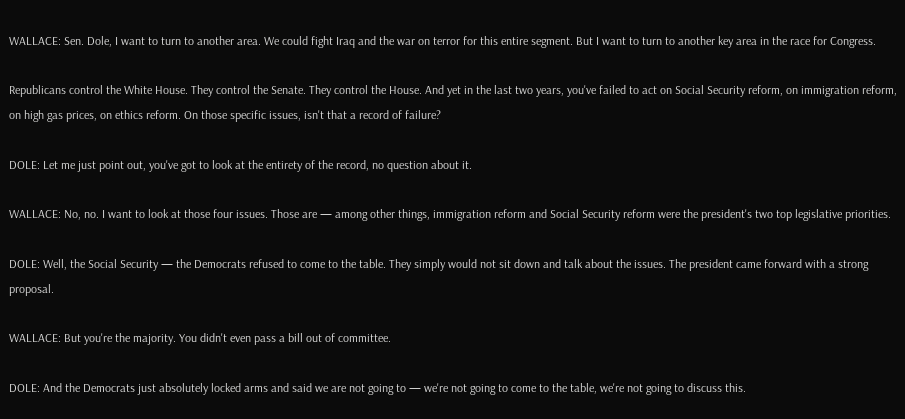WALLACE: Sen. Dole, I want to turn to another area. We could fight Iraq and the war on terror for this entire segment. But I want to turn to another key area in the race for Congress.

Republicans control the White House. They control the Senate. They control the House. And yet in the last two years, you've failed to act on Social Security reform, on immigration reform, on high gas prices, on ethics reform. On those specific issues, isn't that a record of failure?

DOLE: Let me just point out, you've got to look at the entirety of the record, no question about it.

WALLACE: No, no. I want to look at those four issues. Those are — among other things, immigration reform and Social Security reform were the president's two top legislative priorities.

DOLE: Well, the Social Security — the Democrats refused to come to the table. They simply would not sit down and talk about the issues. The president came forward with a strong proposal.

WALLACE: But you're the majority. You didn't even pass a bill out of committee.

DOLE: And the Democrats just absolutely locked arms and said we are not going to — we're not going to come to the table, we're not going to discuss this.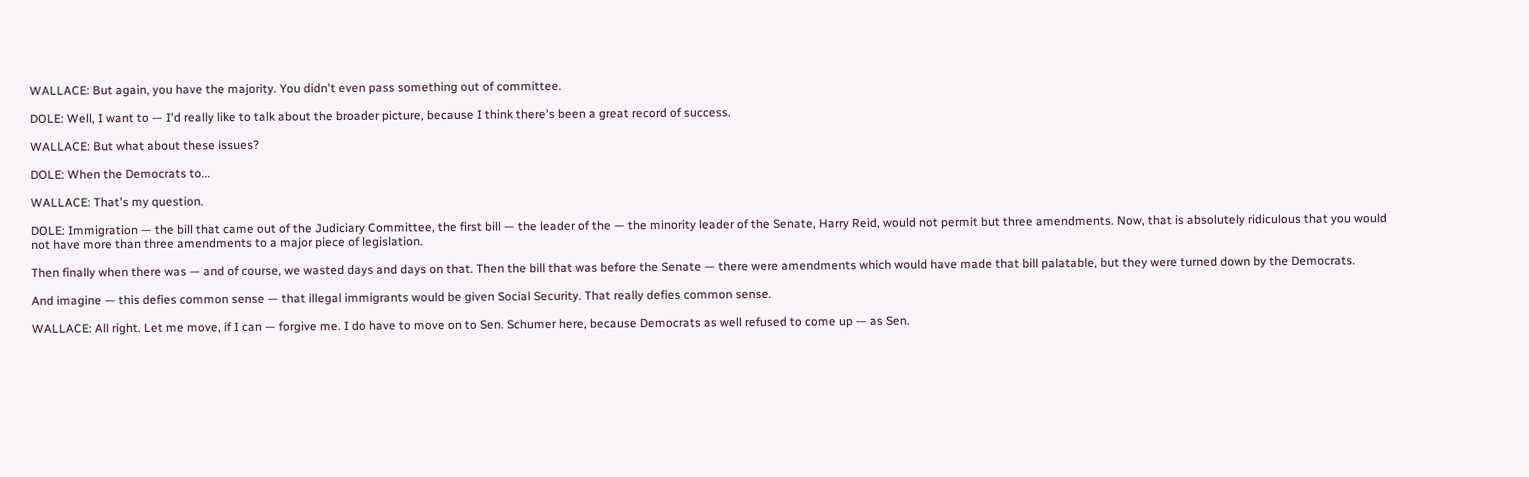WALLACE: But again, you have the majority. You didn't even pass something out of committee.

DOLE: Well, I want to — I'd really like to talk about the broader picture, because I think there's been a great record of success.

WALLACE: But what about these issues?

DOLE: When the Democrats to...

WALLACE: That's my question.

DOLE: Immigration — the bill that came out of the Judiciary Committee, the first bill — the leader of the — the minority leader of the Senate, Harry Reid, would not permit but three amendments. Now, that is absolutely ridiculous that you would not have more than three amendments to a major piece of legislation.

Then finally when there was — and of course, we wasted days and days on that. Then the bill that was before the Senate — there were amendments which would have made that bill palatable, but they were turned down by the Democrats.

And imagine — this defies common sense — that illegal immigrants would be given Social Security. That really defies common sense.

WALLACE: All right. Let me move, if I can — forgive me. I do have to move on to Sen. Schumer here, because Democrats as well refused to come up — as Sen.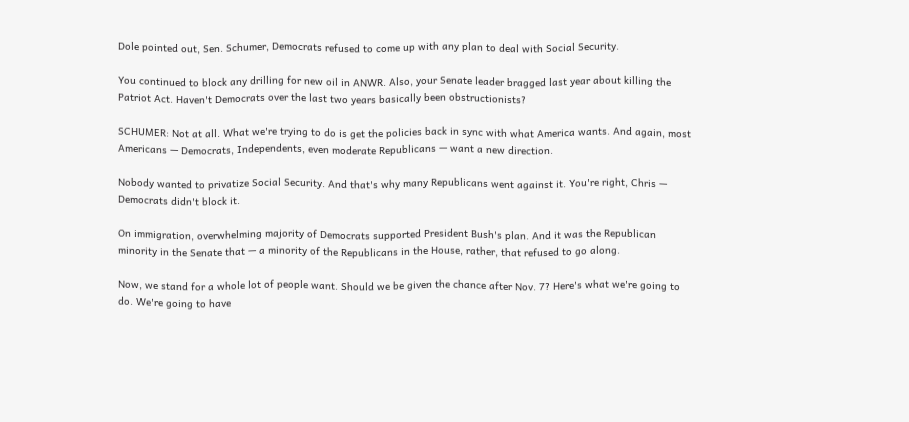Dole pointed out, Sen. Schumer, Democrats refused to come up with any plan to deal with Social Security.

You continued to block any drilling for new oil in ANWR. Also, your Senate leader bragged last year about killing the Patriot Act. Haven't Democrats over the last two years basically been obstructionists?

SCHUMER: Not at all. What we're trying to do is get the policies back in sync with what America wants. And again, most Americans — Democrats, Independents, even moderate Republicans — want a new direction.

Nobody wanted to privatize Social Security. And that's why many Republicans went against it. You're right, Chris — Democrats didn't block it.

On immigration, overwhelming majority of Democrats supported President Bush's plan. And it was the Republican minority in the Senate that — a minority of the Republicans in the House, rather, that refused to go along.

Now, we stand for a whole lot of people want. Should we be given the chance after Nov. 7? Here's what we're going to do. We're going to have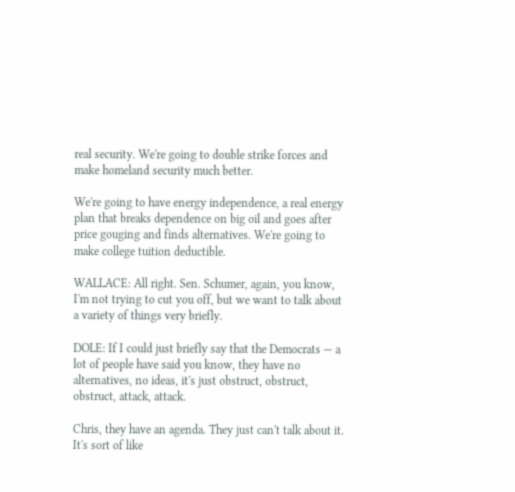real security. We're going to double strike forces and make homeland security much better.

We're going to have energy independence, a real energy plan that breaks dependence on big oil and goes after price gouging and finds alternatives. We're going to make college tuition deductible.

WALLACE: All right. Sen. Schumer, again, you know, I'm not trying to cut you off, but we want to talk about a variety of things very briefly.

DOLE: If I could just briefly say that the Democrats — a lot of people have said you know, they have no alternatives, no ideas, it's just obstruct, obstruct, obstruct, attack, attack.

Chris, they have an agenda. They just can't talk about it. It's sort of like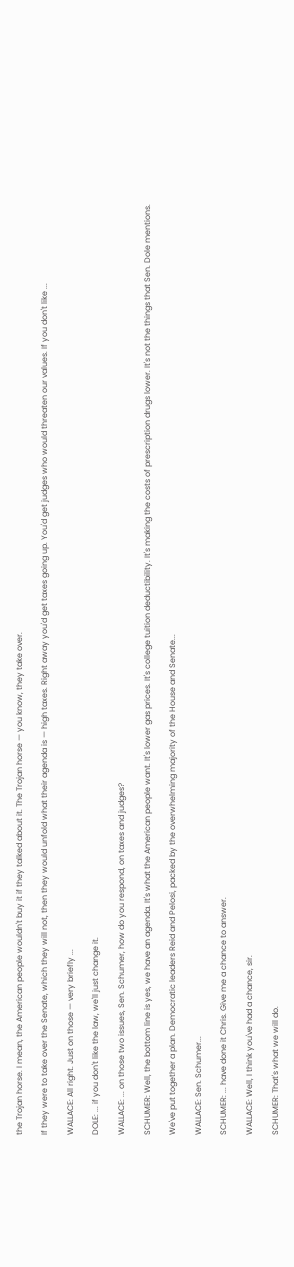the Trojan horse. I mean, the American people wouldn't buy it if they talked about it. The Trojan horse — you know, they take over.

If they were to take over the Senate, which they will not, then they would unfold what their agenda is — high taxes. Right away you'd get taxes going up. You'd get judges who would threaten our values. If you don't like ...

WALLACE: All right. Just on those — very briefly ...

DOLE: ... if you don't like the law, we'll just change it.

WALLACE: ... on those two issues, Sen. Schumer, how do you respond, on taxes and judges?

SCHUMER: Well, the bottom line is yes, we have an agenda. It's what the American people want. It's lower gas prices. It's college tuition deductibility. It's making the costs of prescription drugs lower. It's not the things that Sen. Dole mentions.

We've put together a plan. Democratic leaders Reid and Pelosi, packed by the overwhelming majority of the House and Senate...

WALLACE: Sen. Schumer...

SCHUMER: ... have done it Chris. Give me a chance to answer.

WALLACE: Well, I think you've had a chance, sir.

SCHUMER: That's what we will do.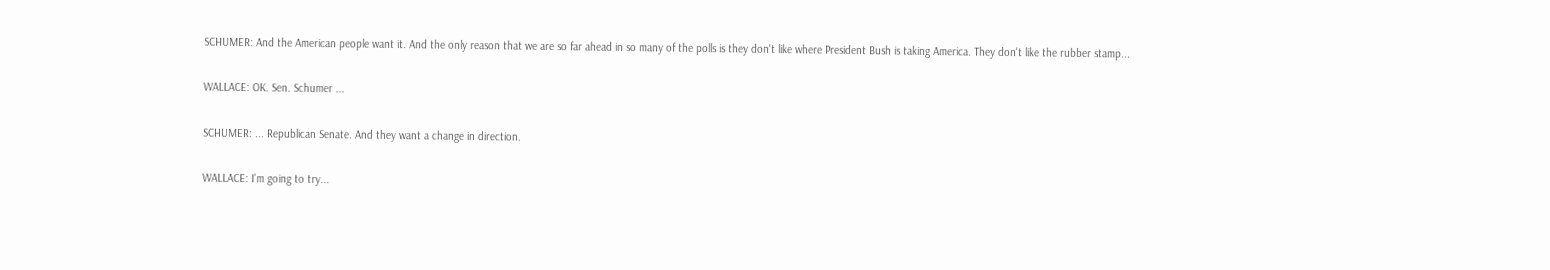SCHUMER: And the American people want it. And the only reason that we are so far ahead in so many of the polls is they don't like where President Bush is taking America. They don't like the rubber stamp...

WALLACE: OK. Sen. Schumer ...

SCHUMER: ... Republican Senate. And they want a change in direction.

WALLACE: I'm going to try...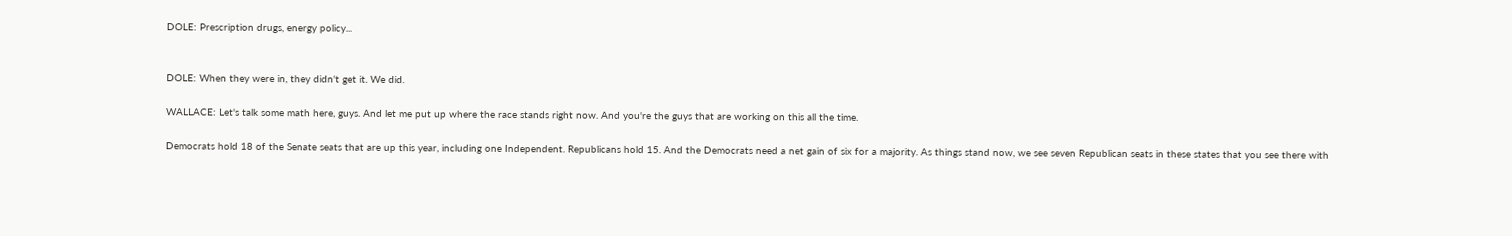DOLE: Prescription drugs, energy policy...


DOLE: When they were in, they didn't get it. We did.

WALLACE: Let's talk some math here, guys. And let me put up where the race stands right now. And you're the guys that are working on this all the time.

Democrats hold 18 of the Senate seats that are up this year, including one Independent. Republicans hold 15. And the Democrats need a net gain of six for a majority. As things stand now, we see seven Republican seats in these states that you see there with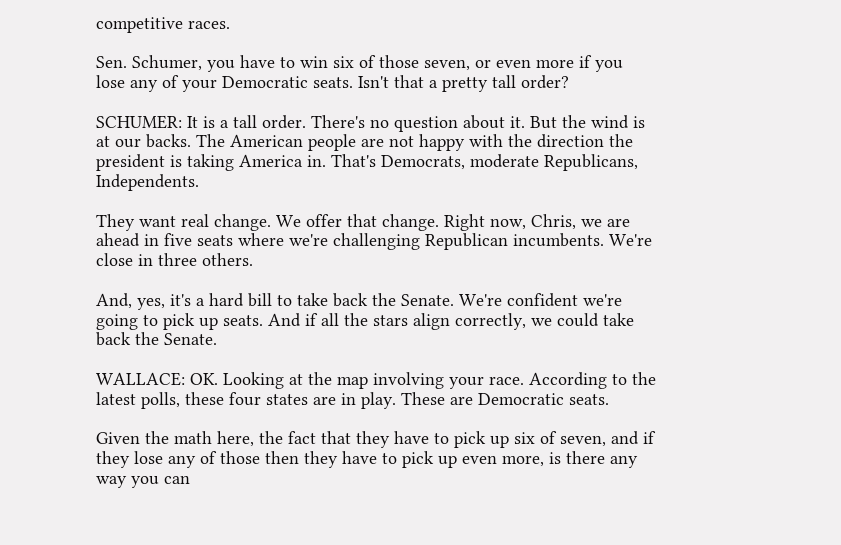competitive races.

Sen. Schumer, you have to win six of those seven, or even more if you lose any of your Democratic seats. Isn't that a pretty tall order?

SCHUMER: It is a tall order. There's no question about it. But the wind is at our backs. The American people are not happy with the direction the president is taking America in. That's Democrats, moderate Republicans, Independents.

They want real change. We offer that change. Right now, Chris, we are ahead in five seats where we're challenging Republican incumbents. We're close in three others.

And, yes, it's a hard bill to take back the Senate. We're confident we're going to pick up seats. And if all the stars align correctly, we could take back the Senate.

WALLACE: OK. Looking at the map involving your race. According to the latest polls, these four states are in play. These are Democratic seats.

Given the math here, the fact that they have to pick up six of seven, and if they lose any of those then they have to pick up even more, is there any way you can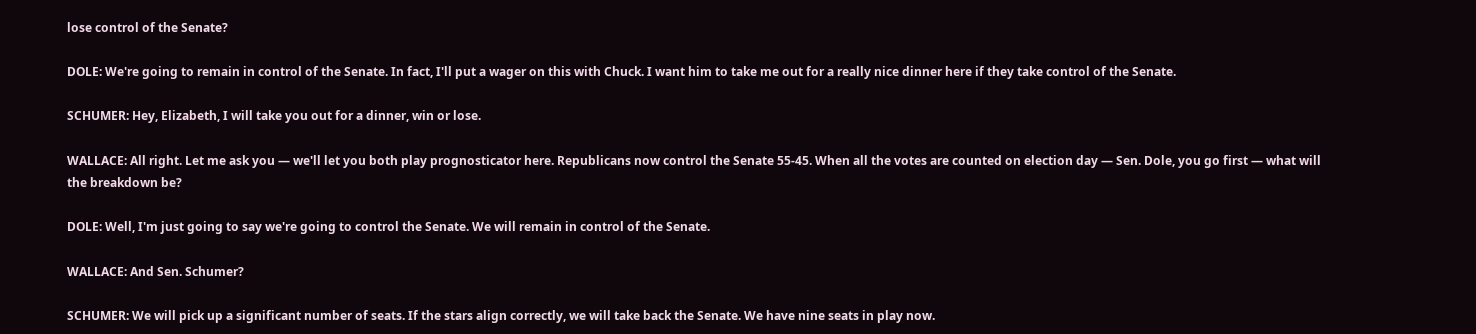lose control of the Senate?

DOLE: We're going to remain in control of the Senate. In fact, I'll put a wager on this with Chuck. I want him to take me out for a really nice dinner here if they take control of the Senate.

SCHUMER: Hey, Elizabeth, I will take you out for a dinner, win or lose.

WALLACE: All right. Let me ask you — we'll let you both play prognosticator here. Republicans now control the Senate 55-45. When all the votes are counted on election day — Sen. Dole, you go first — what will the breakdown be?

DOLE: Well, I'm just going to say we're going to control the Senate. We will remain in control of the Senate.

WALLACE: And Sen. Schumer?

SCHUMER: We will pick up a significant number of seats. If the stars align correctly, we will take back the Senate. We have nine seats in play now.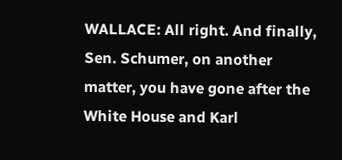WALLACE: All right. And finally, Sen. Schumer, on another matter, you have gone after the White House and Karl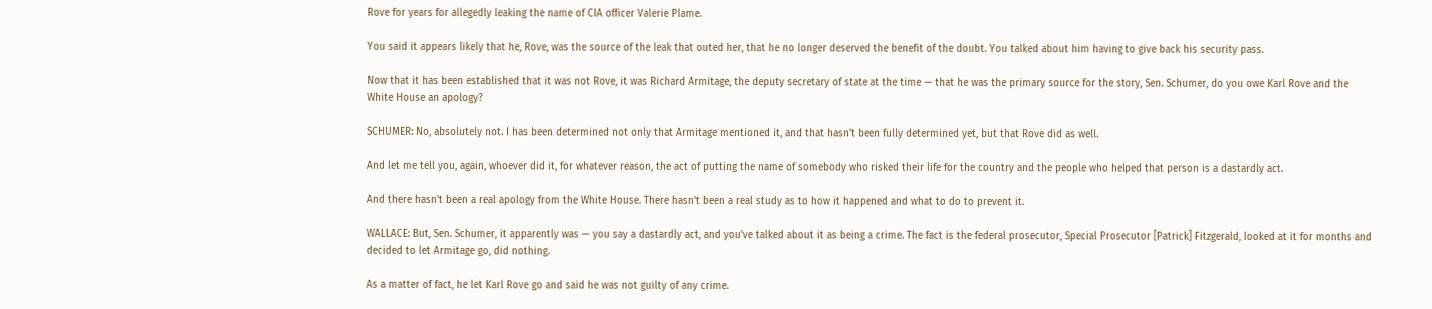Rove for years for allegedly leaking the name of CIA officer Valerie Plame.

You said it appears likely that he, Rove, was the source of the leak that outed her, that he no longer deserved the benefit of the doubt. You talked about him having to give back his security pass.

Now that it has been established that it was not Rove, it was Richard Armitage, the deputy secretary of state at the time — that he was the primary source for the story, Sen. Schumer, do you owe Karl Rove and the White House an apology?

SCHUMER: No, absolutely not. I has been determined not only that Armitage mentioned it, and that hasn't been fully determined yet, but that Rove did as well.

And let me tell you, again, whoever did it, for whatever reason, the act of putting the name of somebody who risked their life for the country and the people who helped that person is a dastardly act.

And there hasn't been a real apology from the White House. There hasn't been a real study as to how it happened and what to do to prevent it.

WALLACE: But, Sen. Schumer, it apparently was — you say a dastardly act, and you've talked about it as being a crime. The fact is the federal prosecutor, Special Prosecutor [Patrick] Fitzgerald, looked at it for months and decided to let Armitage go, did nothing.

As a matter of fact, he let Karl Rove go and said he was not guilty of any crime.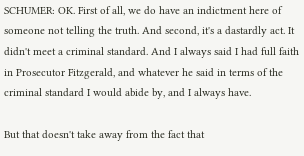SCHUMER: OK. First of all, we do have an indictment here of someone not telling the truth. And second, it's a dastardly act. It didn't meet a criminal standard. And I always said I had full faith in Prosecutor Fitzgerald, and whatever he said in terms of the criminal standard I would abide by, and I always have.

But that doesn't take away from the fact that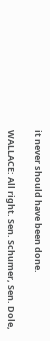it never should have been done.

WALLACE: All right. Sen. Schumer, Sen. Dole,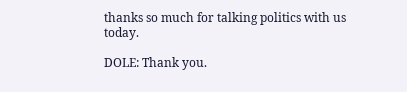thanks so much for talking politics with us today.

DOLE: Thank you.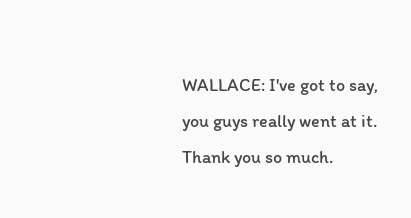WALLACE: I've got to say, you guys really went at it. Thank you so much.